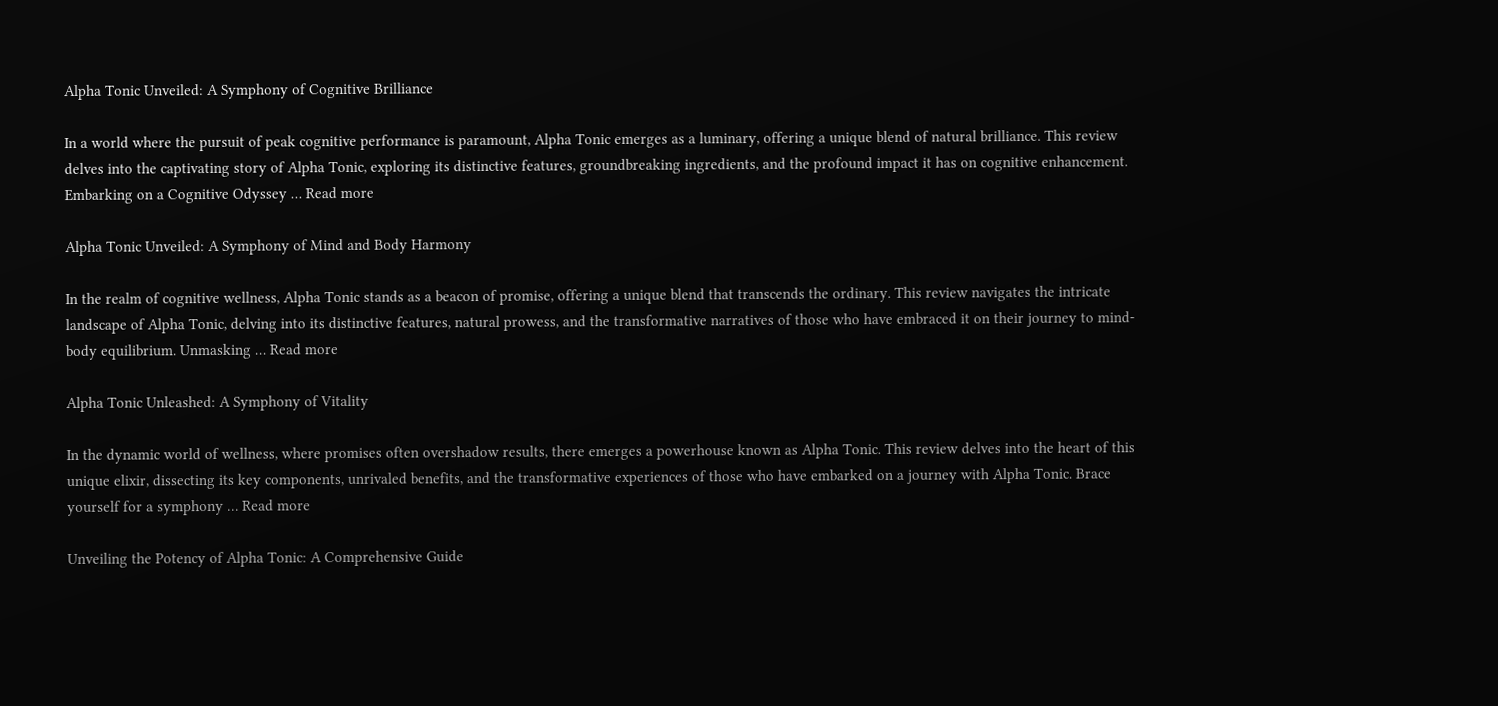Alpha Tonic Unveiled: A Symphony of Cognitive Brilliance

In a world where the pursuit of peak cognitive performance is paramount, Alpha Tonic emerges as a luminary, offering a unique blend of natural brilliance. This review delves into the captivating story of Alpha Tonic, exploring its distinctive features, groundbreaking ingredients, and the profound impact it has on cognitive enhancement. Embarking on a Cognitive Odyssey … Read more

Alpha Tonic Unveiled: A Symphony of Mind and Body Harmony

In the realm of cognitive wellness, Alpha Tonic stands as a beacon of promise, offering a unique blend that transcends the ordinary. This review navigates the intricate landscape of Alpha Tonic, delving into its distinctive features, natural prowess, and the transformative narratives of those who have embraced it on their journey to mind-body equilibrium. Unmasking … Read more

Alpha Tonic Unleashed: A Symphony of Vitality

In the dynamic world of wellness, where promises often overshadow results, there emerges a powerhouse known as Alpha Tonic. This review delves into the heart of this unique elixir, dissecting its key components, unrivaled benefits, and the transformative experiences of those who have embarked on a journey with Alpha Tonic. Brace yourself for a symphony … Read more

Unveiling the Potency of Alpha Tonic: A Comprehensive Guide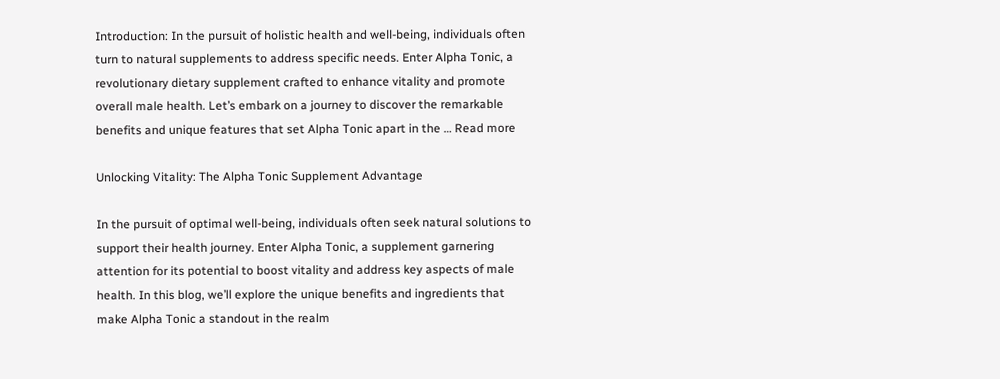Introduction: In the pursuit of holistic health and well-being, individuals often turn to natural supplements to address specific needs. Enter Alpha Tonic, a revolutionary dietary supplement crafted to enhance vitality and promote overall male health. Let’s embark on a journey to discover the remarkable benefits and unique features that set Alpha Tonic apart in the … Read more

Unlocking Vitality: The Alpha Tonic Supplement Advantage

In the pursuit of optimal well-being, individuals often seek natural solutions to support their health journey. Enter Alpha Tonic, a supplement garnering attention for its potential to boost vitality and address key aspects of male health. In this blog, we’ll explore the unique benefits and ingredients that make Alpha Tonic a standout in the realm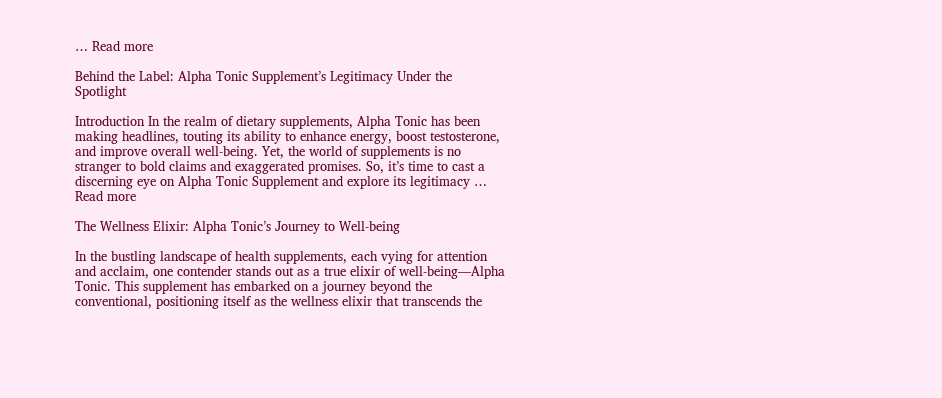… Read more

Behind the Label: Alpha Tonic Supplement’s Legitimacy Under the Spotlight

Introduction In the realm of dietary supplements, Alpha Tonic has been making headlines, touting its ability to enhance energy, boost testosterone, and improve overall well-being. Yet, the world of supplements is no stranger to bold claims and exaggerated promises. So, it’s time to cast a discerning eye on Alpha Tonic Supplement and explore its legitimacy … Read more

The Wellness Elixir: Alpha Tonic’s Journey to Well-being

In the bustling landscape of health supplements, each vying for attention and acclaim, one contender stands out as a true elixir of well-being—Alpha Tonic. This supplement has embarked on a journey beyond the conventional, positioning itself as the wellness elixir that transcends the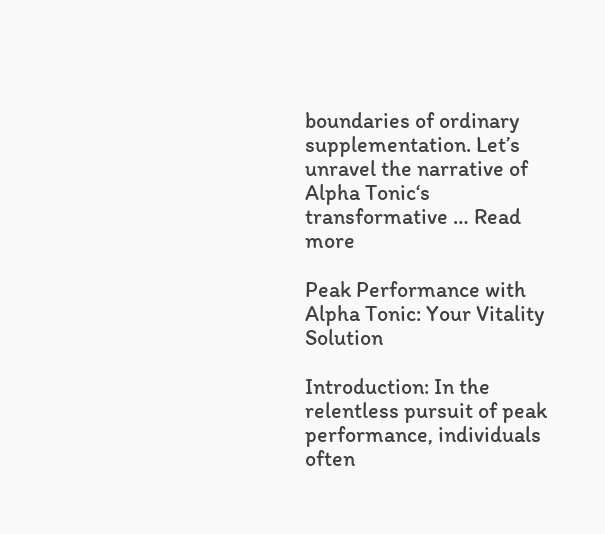boundaries of ordinary supplementation. Let’s unravel the narrative of Alpha Tonic‘s transformative … Read more

Peak Performance with Alpha Tonic: Your Vitality Solution

Introduction: In the relentless pursuit of peak performance, individuals often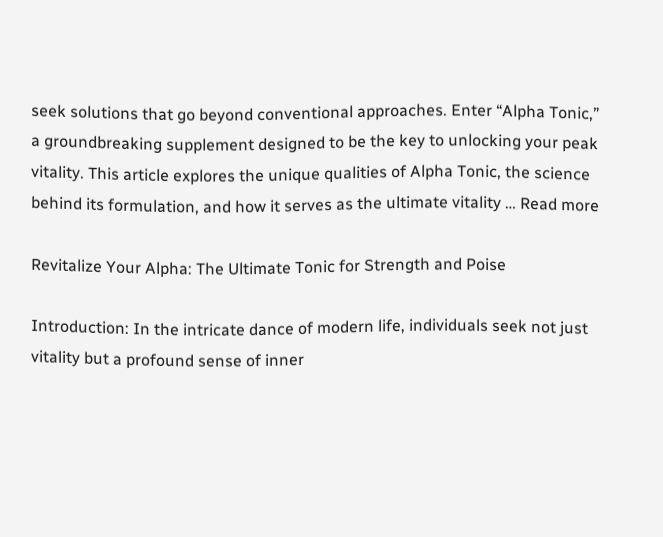seek solutions that go beyond conventional approaches. Enter “Alpha Tonic,” a groundbreaking supplement designed to be the key to unlocking your peak vitality. This article explores the unique qualities of Alpha Tonic, the science behind its formulation, and how it serves as the ultimate vitality … Read more

Revitalize Your Alpha: The Ultimate Tonic for Strength and Poise

Introduction: In the intricate dance of modern life, individuals seek not just vitality but a profound sense of inner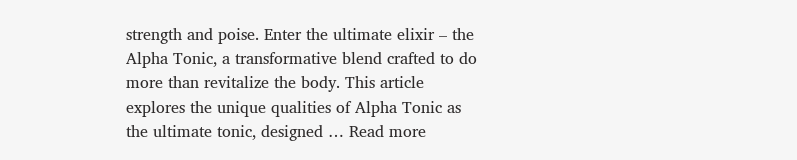strength and poise. Enter the ultimate elixir – the Alpha Tonic, a transformative blend crafted to do more than revitalize the body. This article explores the unique qualities of Alpha Tonic as the ultimate tonic, designed … Read more